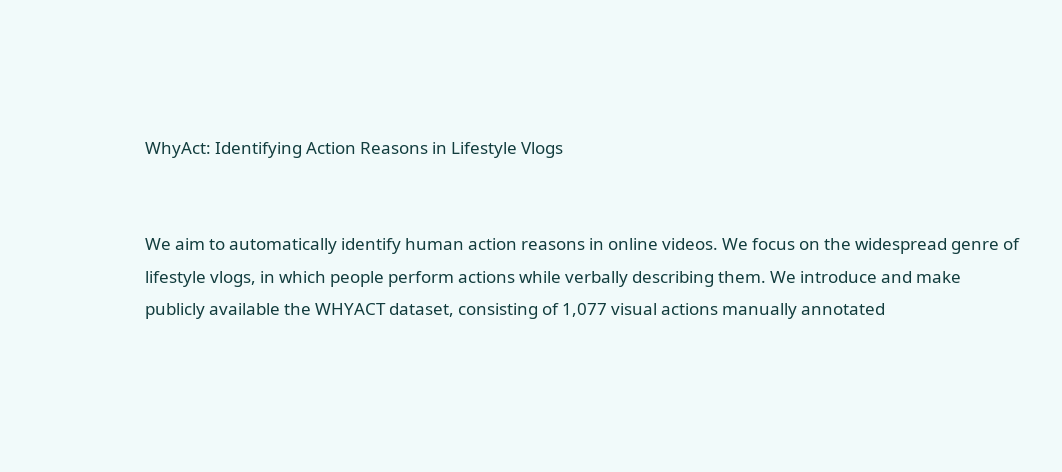WhyAct: Identifying Action Reasons in Lifestyle Vlogs


We aim to automatically identify human action reasons in online videos. We focus on the widespread genre of lifestyle vlogs, in which people perform actions while verbally describing them. We introduce and make publicly available the WHYACT dataset, consisting of 1,077 visual actions manually annotated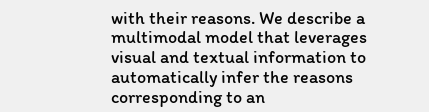with their reasons. We describe a multimodal model that leverages visual and textual information to automatically infer the reasons corresponding to an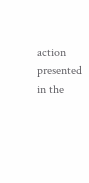action presented in the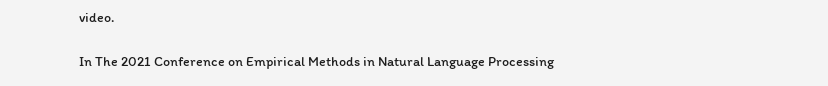video.

In The 2021 Conference on Empirical Methods in Natural Language Processing